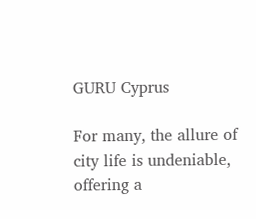GURU Cyprus

For many, the allure of city life is undeniable, offering a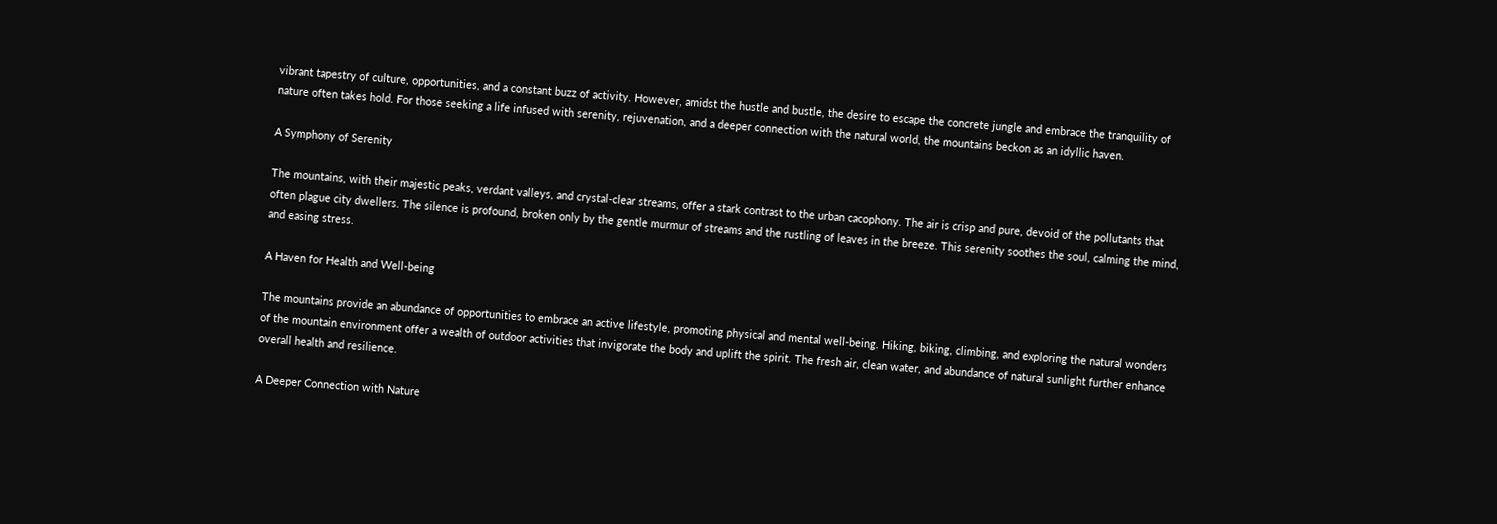vibrant tapestry of culture, opportunities, and a constant buzz of activity. However, amidst the hustle and bustle, the desire to escape the concrete jungle and embrace the tranquility of nature often takes hold. For those seeking a life infused with serenity, rejuvenation, and a deeper connection with the natural world, the mountains beckon as an idyllic haven.

A Symphony of Serenity

The mountains, with their majestic peaks, verdant valleys, and crystal-clear streams, offer a stark contrast to the urban cacophony. The air is crisp and pure, devoid of the pollutants that often plague city dwellers. The silence is profound, broken only by the gentle murmur of streams and the rustling of leaves in the breeze. This serenity soothes the soul, calming the mind, and easing stress.

A Haven for Health and Well-being

The mountains provide an abundance of opportunities to embrace an active lifestyle, promoting physical and mental well-being. Hiking, biking, climbing, and exploring the natural wonders of the mountain environment offer a wealth of outdoor activities that invigorate the body and uplift the spirit. The fresh air, clean water, and abundance of natural sunlight further enhance overall health and resilience.

A Deeper Connection with Nature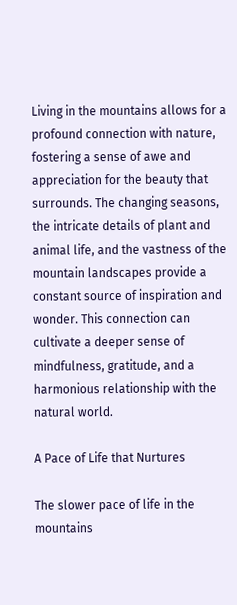Living in the mountains allows for a profound connection with nature, fostering a sense of awe and appreciation for the beauty that surrounds. The changing seasons, the intricate details of plant and animal life, and the vastness of the mountain landscapes provide a constant source of inspiration and wonder. This connection can cultivate a deeper sense of mindfulness, gratitude, and a harmonious relationship with the natural world.

A Pace of Life that Nurtures

The slower pace of life in the mountains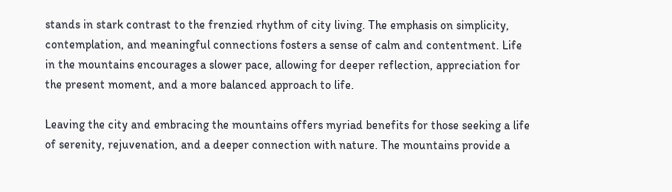stands in stark contrast to the frenzied rhythm of city living. The emphasis on simplicity, contemplation, and meaningful connections fosters a sense of calm and contentment. Life in the mountains encourages a slower pace, allowing for deeper reflection, appreciation for the present moment, and a more balanced approach to life.

Leaving the city and embracing the mountains offers myriad benefits for those seeking a life of serenity, rejuvenation, and a deeper connection with nature. The mountains provide a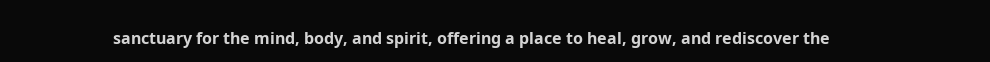sanctuary for the mind, body, and spirit, offering a place to heal, grow, and rediscover the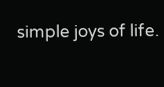simple joys of life.